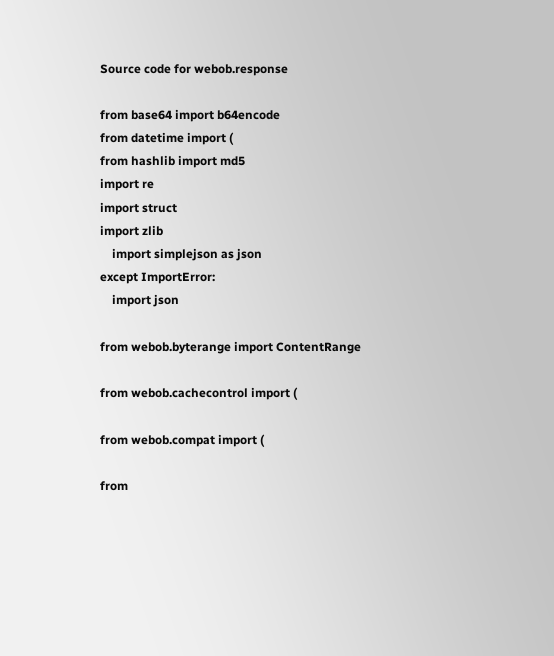Source code for webob.response

from base64 import b64encode
from datetime import (
from hashlib import md5
import re
import struct
import zlib
    import simplejson as json
except ImportError:
    import json

from webob.byterange import ContentRange

from webob.cachecontrol import (

from webob.compat import (

from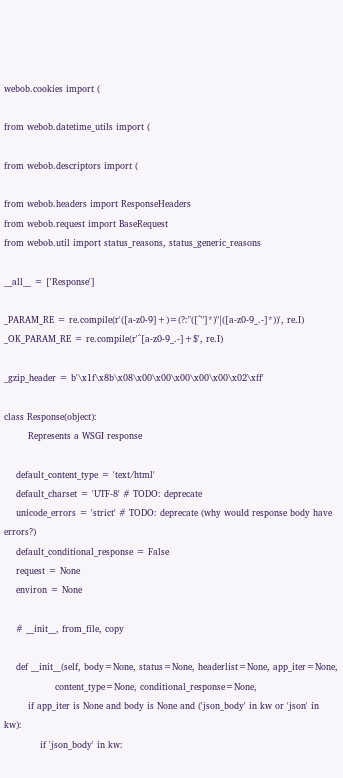webob.cookies import (

from webob.datetime_utils import (

from webob.descriptors import (

from webob.headers import ResponseHeaders
from webob.request import BaseRequest
from webob.util import status_reasons, status_generic_reasons

__all__ = ['Response']

_PARAM_RE = re.compile(r'([a-z0-9]+)=(?:"([^"]*)"|([a-z0-9_.-]*))', re.I)
_OK_PARAM_RE = re.compile(r'^[a-z0-9_.-]+$', re.I)

_gzip_header = b'\x1f\x8b\x08\x00\x00\x00\x00\x00\x02\xff'

class Response(object):
        Represents a WSGI response

    default_content_type = 'text/html'
    default_charset = 'UTF-8' # TODO: deprecate
    unicode_errors = 'strict' # TODO: deprecate (why would response body have errors?)
    default_conditional_response = False
    request = None
    environ = None

    # __init__, from_file, copy

    def __init__(self, body=None, status=None, headerlist=None, app_iter=None,
                 content_type=None, conditional_response=None,
        if app_iter is None and body is None and ('json_body' in kw or 'json' in kw):
            if 'json_body' in kw: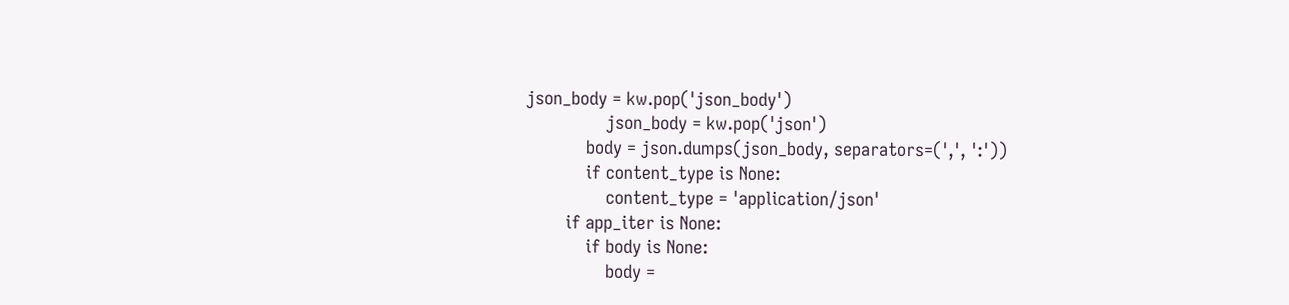json_body = kw.pop('json_body')
                json_body = kw.pop('json')
            body = json.dumps(json_body, separators=(',', ':'))
            if content_type is None:
                content_type = 'application/json'
        if app_iter is None:
            if body is None:
                body =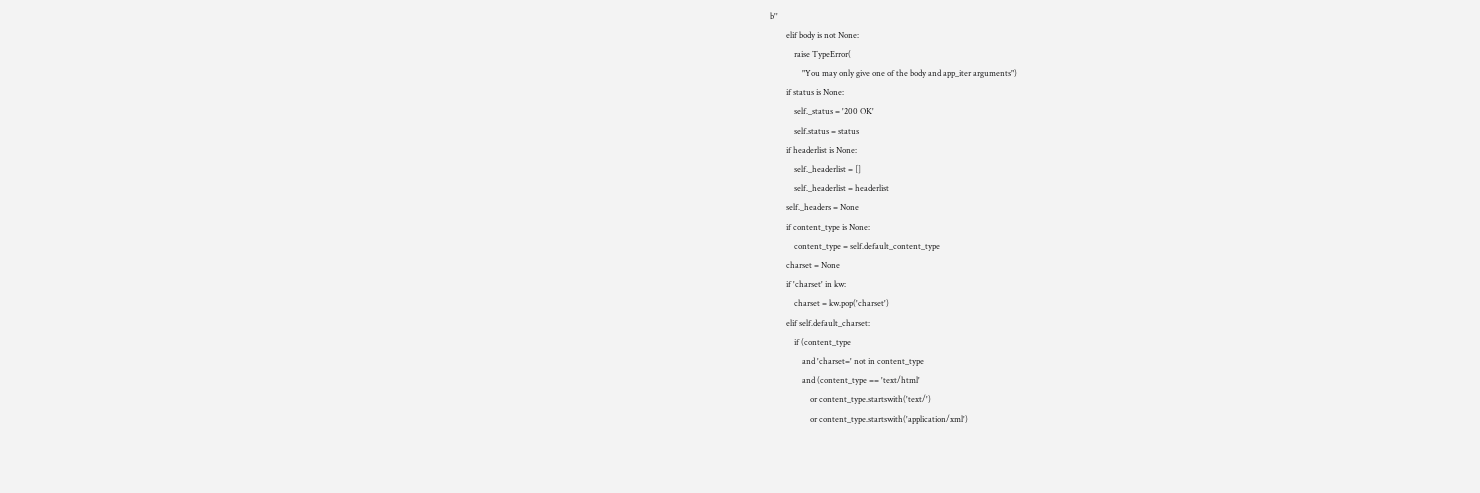b''
        elif body is not None:
            raise TypeError(
                "You may only give one of the body and app_iter arguments")
        if status is None:
            self._status = '200 OK'
            self.status = status
        if headerlist is None:
            self._headerlist = []
            self._headerlist = headerlist
        self._headers = None
        if content_type is None:
            content_type = self.default_content_type
        charset = None
        if 'charset' in kw:
            charset = kw.pop('charset')
        elif self.default_charset:
            if (content_type
                and 'charset=' not in content_type
                and (content_type == 'text/html'
                    or content_type.startswith('text/')
                    or content_type.startswith('application/xml')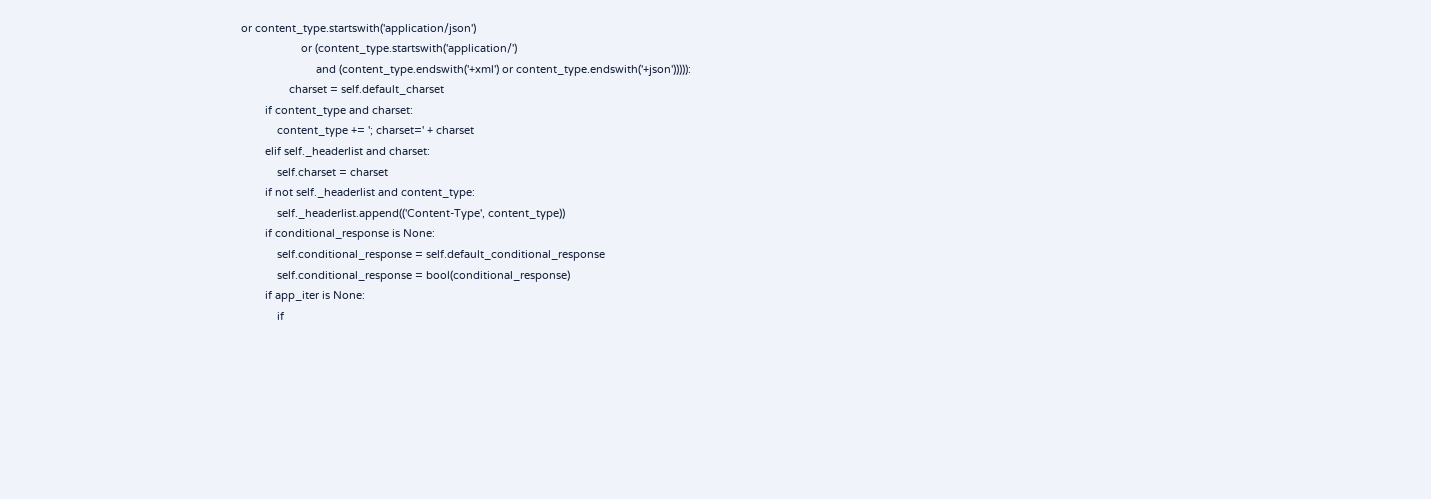or content_type.startswith('application/json')
                    or (content_type.startswith('application/')
                         and (content_type.endswith('+xml') or content_type.endswith('+json'))))):
                charset = self.default_charset
        if content_type and charset:
            content_type += '; charset=' + charset
        elif self._headerlist and charset:
            self.charset = charset
        if not self._headerlist and content_type:
            self._headerlist.append(('Content-Type', content_type))
        if conditional_response is None:
            self.conditional_response = self.default_conditional_response
            self.conditional_response = bool(conditional_response)
        if app_iter is None:
            if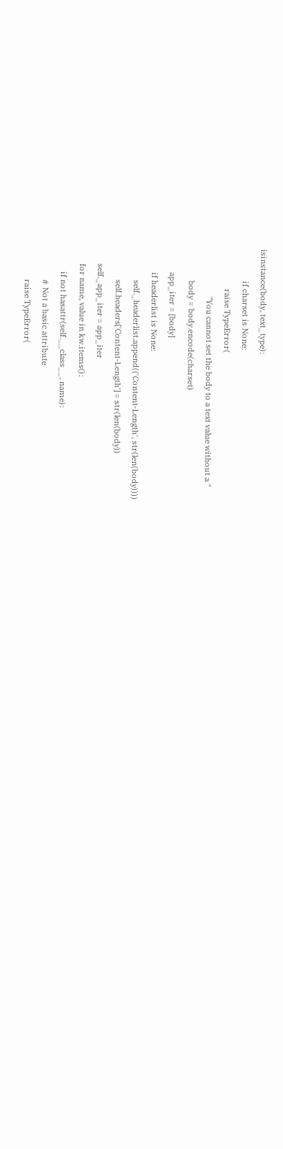isinstance(body, text_type):
                if charset is None:
                    raise TypeError(
                        "You cannot set the body to a text value without a "
                body = body.encode(charset)
            app_iter = [body]
            if headerlist is None:
                self._headerlist.append(('Content-Length', str(len(body))))
                self.headers['Content-Length'] = str(len(body))
        self._app_iter = app_iter
        for name, value in kw.items():
            if not hasattr(self.__class__, name):
                # Not a basic attribute
                raise TypeError(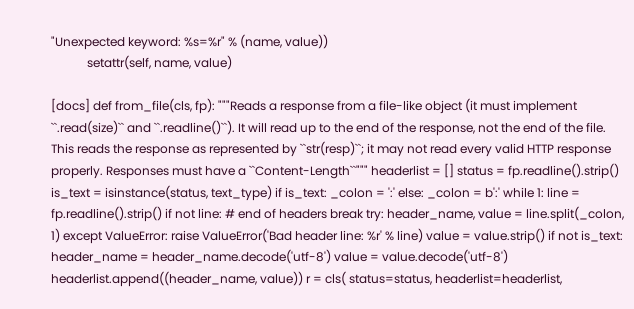"Unexpected keyword: %s=%r" % (name, value))
            setattr(self, name, value)

[docs] def from_file(cls, fp): """Reads a response from a file-like object (it must implement ``.read(size)`` and ``.readline()``). It will read up to the end of the response, not the end of the file. This reads the response as represented by ``str(resp)``; it may not read every valid HTTP response properly. Responses must have a ``Content-Length``""" headerlist = [] status = fp.readline().strip() is_text = isinstance(status, text_type) if is_text: _colon = ':' else: _colon = b':' while 1: line = fp.readline().strip() if not line: # end of headers break try: header_name, value = line.split(_colon, 1) except ValueError: raise ValueError('Bad header line: %r' % line) value = value.strip() if not is_text: header_name = header_name.decode('utf-8') value = value.decode('utf-8') headerlist.append((header_name, value)) r = cls( status=status, headerlist=headerlist,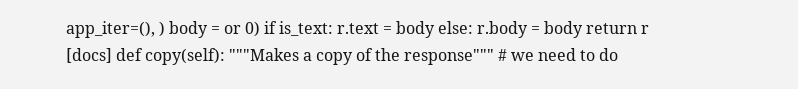app_iter=(), ) body = or 0) if is_text: r.text = body else: r.body = body return r
[docs] def copy(self): """Makes a copy of the response""" # we need to do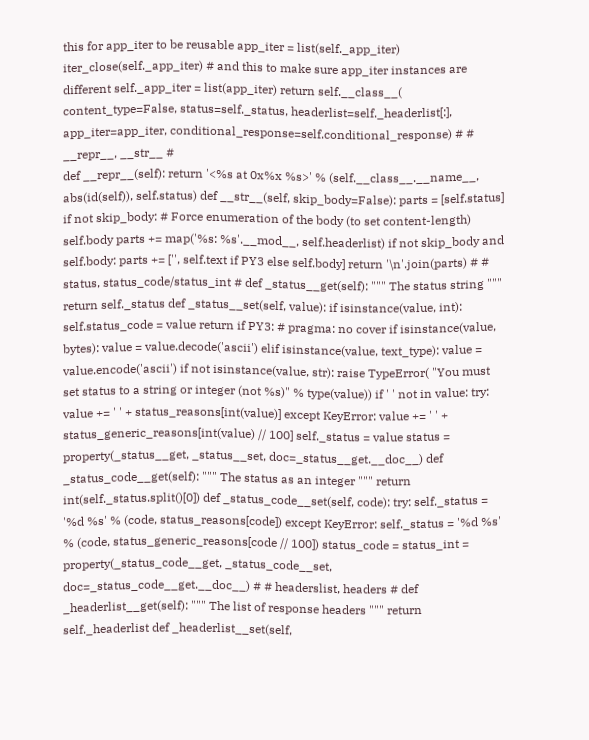this for app_iter to be reusable app_iter = list(self._app_iter) iter_close(self._app_iter) # and this to make sure app_iter instances are different self._app_iter = list(app_iter) return self.__class__( content_type=False, status=self._status, headerlist=self._headerlist[:], app_iter=app_iter, conditional_response=self.conditional_response) # # __repr__, __str__ #
def __repr__(self): return '<%s at 0x%x %s>' % (self.__class__.__name__, abs(id(self)), self.status) def __str__(self, skip_body=False): parts = [self.status] if not skip_body: # Force enumeration of the body (to set content-length) self.body parts += map('%s: %s'.__mod__, self.headerlist) if not skip_body and self.body: parts += ['', self.text if PY3 else self.body] return '\n'.join(parts) # # status, status_code/status_int # def _status__get(self): """ The status string """ return self._status def _status__set(self, value): if isinstance(value, int): self.status_code = value return if PY3: # pragma: no cover if isinstance(value, bytes): value = value.decode('ascii') elif isinstance(value, text_type): value = value.encode('ascii') if not isinstance(value, str): raise TypeError( "You must set status to a string or integer (not %s)" % type(value)) if ' ' not in value: try: value += ' ' + status_reasons[int(value)] except KeyError: value += ' ' + status_generic_reasons[int(value) // 100] self._status = value status = property(_status__get, _status__set, doc=_status__get.__doc__) def _status_code__get(self): """ The status as an integer """ return int(self._status.split()[0]) def _status_code__set(self, code): try: self._status = '%d %s' % (code, status_reasons[code]) except KeyError: self._status = '%d %s' % (code, status_generic_reasons[code // 100]) status_code = status_int = property(_status_code__get, _status_code__set, doc=_status_code__get.__doc__) # # headerslist, headers # def _headerlist__get(self): """ The list of response headers """ return self._headerlist def _headerlist__set(self,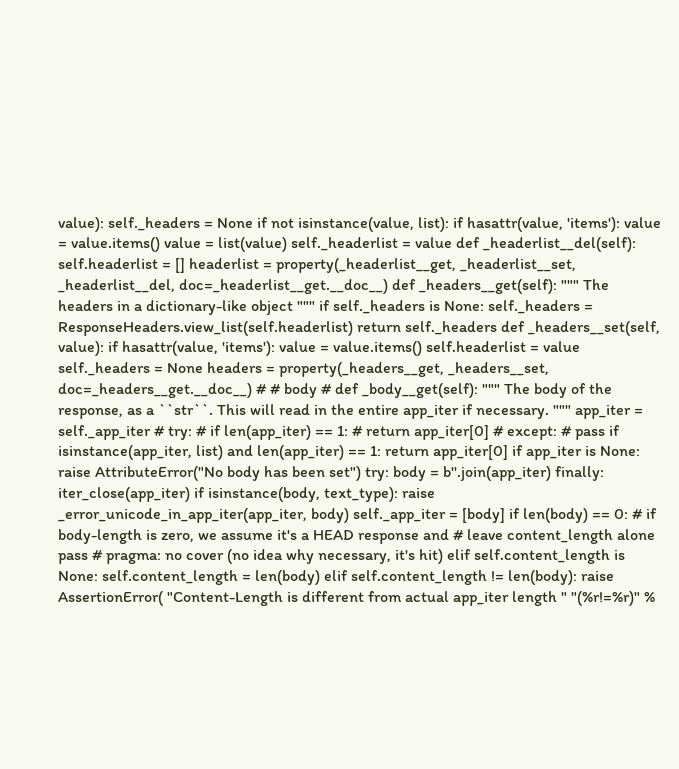value): self._headers = None if not isinstance(value, list): if hasattr(value, 'items'): value = value.items() value = list(value) self._headerlist = value def _headerlist__del(self): self.headerlist = [] headerlist = property(_headerlist__get, _headerlist__set, _headerlist__del, doc=_headerlist__get.__doc__) def _headers__get(self): """ The headers in a dictionary-like object """ if self._headers is None: self._headers = ResponseHeaders.view_list(self.headerlist) return self._headers def _headers__set(self, value): if hasattr(value, 'items'): value = value.items() self.headerlist = value self._headers = None headers = property(_headers__get, _headers__set, doc=_headers__get.__doc__) # # body # def _body__get(self): """ The body of the response, as a ``str``. This will read in the entire app_iter if necessary. """ app_iter = self._app_iter # try: # if len(app_iter) == 1: # return app_iter[0] # except: # pass if isinstance(app_iter, list) and len(app_iter) == 1: return app_iter[0] if app_iter is None: raise AttributeError("No body has been set") try: body = b''.join(app_iter) finally: iter_close(app_iter) if isinstance(body, text_type): raise _error_unicode_in_app_iter(app_iter, body) self._app_iter = [body] if len(body) == 0: # if body-length is zero, we assume it's a HEAD response and # leave content_length alone pass # pragma: no cover (no idea why necessary, it's hit) elif self.content_length is None: self.content_length = len(body) elif self.content_length != len(body): raise AssertionError( "Content-Length is different from actual app_iter length " "(%r!=%r)" %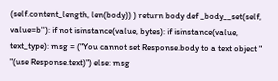(self.content_length, len(body)) ) return body def _body__set(self, value=b''): if not isinstance(value, bytes): if isinstance(value, text_type): msg = ("You cannot set Response.body to a text object " "(use Response.text)") else: msg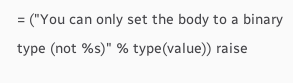= ("You can only set the body to a binary type (not %s)" % type(value)) raise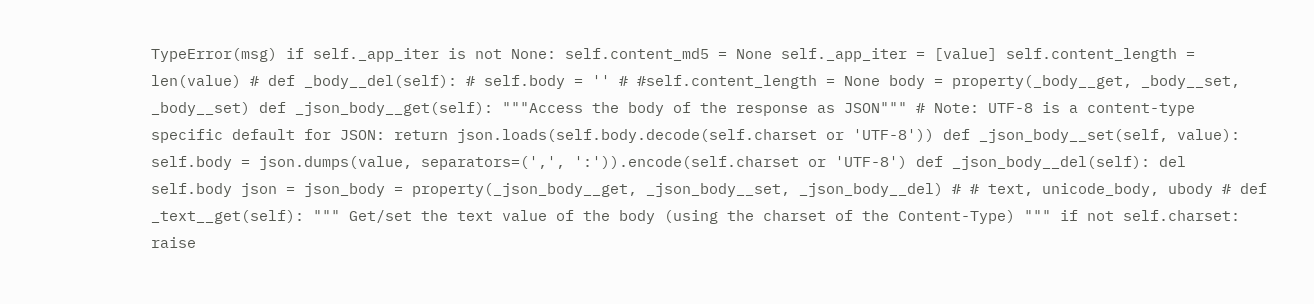TypeError(msg) if self._app_iter is not None: self.content_md5 = None self._app_iter = [value] self.content_length = len(value) # def _body__del(self): # self.body = '' # #self.content_length = None body = property(_body__get, _body__set, _body__set) def _json_body__get(self): """Access the body of the response as JSON""" # Note: UTF-8 is a content-type specific default for JSON: return json.loads(self.body.decode(self.charset or 'UTF-8')) def _json_body__set(self, value): self.body = json.dumps(value, separators=(',', ':')).encode(self.charset or 'UTF-8') def _json_body__del(self): del self.body json = json_body = property(_json_body__get, _json_body__set, _json_body__del) # # text, unicode_body, ubody # def _text__get(self): """ Get/set the text value of the body (using the charset of the Content-Type) """ if not self.charset: raise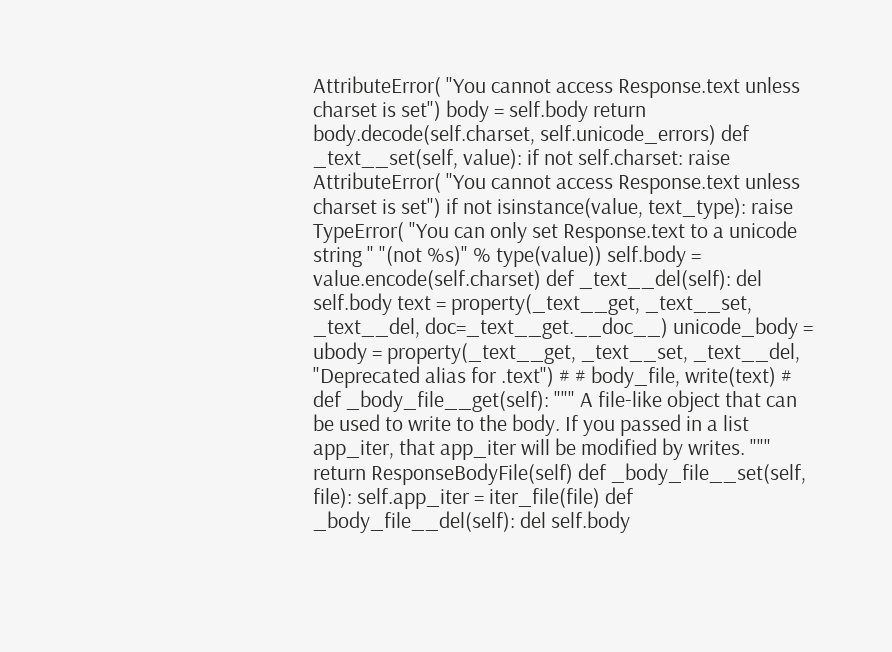AttributeError( "You cannot access Response.text unless charset is set") body = self.body return body.decode(self.charset, self.unicode_errors) def _text__set(self, value): if not self.charset: raise AttributeError( "You cannot access Response.text unless charset is set") if not isinstance(value, text_type): raise TypeError( "You can only set Response.text to a unicode string " "(not %s)" % type(value)) self.body = value.encode(self.charset) def _text__del(self): del self.body text = property(_text__get, _text__set, _text__del, doc=_text__get.__doc__) unicode_body = ubody = property(_text__get, _text__set, _text__del, "Deprecated alias for .text") # # body_file, write(text) # def _body_file__get(self): """ A file-like object that can be used to write to the body. If you passed in a list app_iter, that app_iter will be modified by writes. """ return ResponseBodyFile(self) def _body_file__set(self, file): self.app_iter = iter_file(file) def _body_file__del(self): del self.body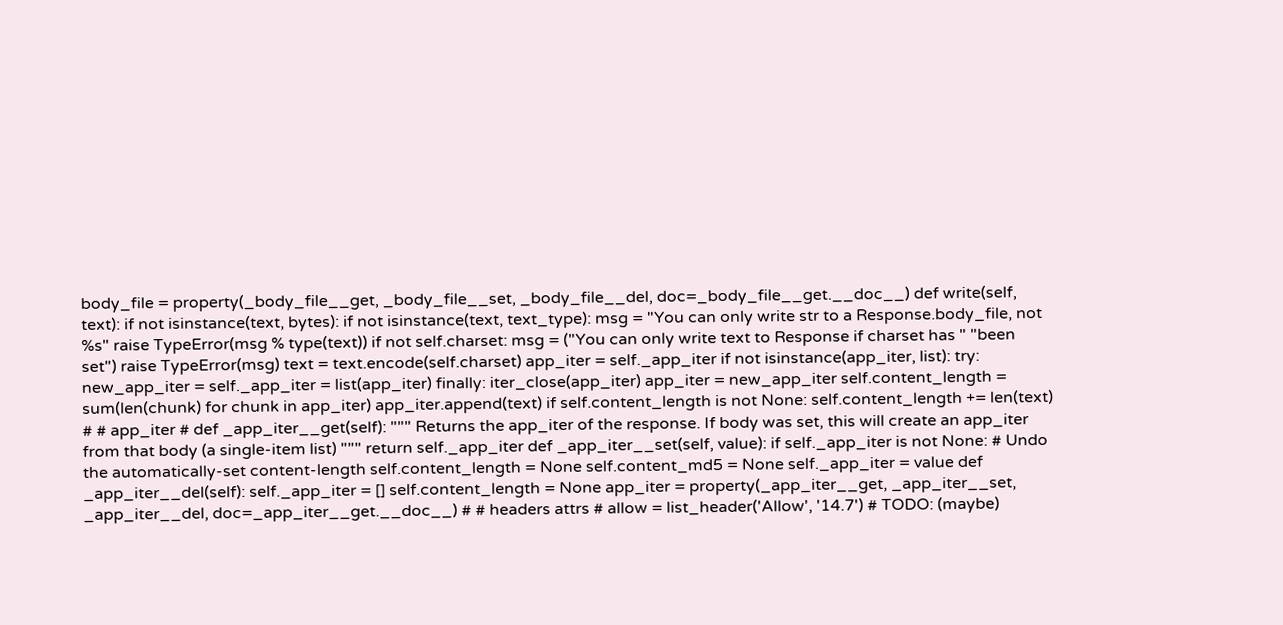body_file = property(_body_file__get, _body_file__set, _body_file__del, doc=_body_file__get.__doc__) def write(self, text): if not isinstance(text, bytes): if not isinstance(text, text_type): msg = "You can only write str to a Response.body_file, not %s" raise TypeError(msg % type(text)) if not self.charset: msg = ("You can only write text to Response if charset has " "been set") raise TypeError(msg) text = text.encode(self.charset) app_iter = self._app_iter if not isinstance(app_iter, list): try: new_app_iter = self._app_iter = list(app_iter) finally: iter_close(app_iter) app_iter = new_app_iter self.content_length = sum(len(chunk) for chunk in app_iter) app_iter.append(text) if self.content_length is not None: self.content_length += len(text) # # app_iter # def _app_iter__get(self): """ Returns the app_iter of the response. If body was set, this will create an app_iter from that body (a single-item list) """ return self._app_iter def _app_iter__set(self, value): if self._app_iter is not None: # Undo the automatically-set content-length self.content_length = None self.content_md5 = None self._app_iter = value def _app_iter__del(self): self._app_iter = [] self.content_length = None app_iter = property(_app_iter__get, _app_iter__set, _app_iter__del, doc=_app_iter__get.__doc__) # # headers attrs # allow = list_header('Allow', '14.7') # TODO: (maybe)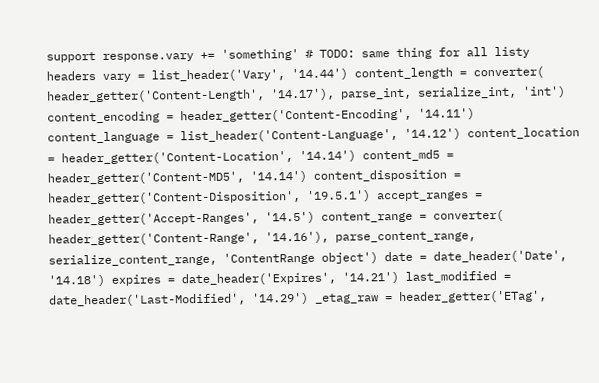support response.vary += 'something' # TODO: same thing for all listy headers vary = list_header('Vary', '14.44') content_length = converter( header_getter('Content-Length', '14.17'), parse_int, serialize_int, 'int') content_encoding = header_getter('Content-Encoding', '14.11') content_language = list_header('Content-Language', '14.12') content_location = header_getter('Content-Location', '14.14') content_md5 = header_getter('Content-MD5', '14.14') content_disposition = header_getter('Content-Disposition', '19.5.1') accept_ranges = header_getter('Accept-Ranges', '14.5') content_range = converter( header_getter('Content-Range', '14.16'), parse_content_range, serialize_content_range, 'ContentRange object') date = date_header('Date', '14.18') expires = date_header('Expires', '14.21') last_modified = date_header('Last-Modified', '14.29') _etag_raw = header_getter('ETag',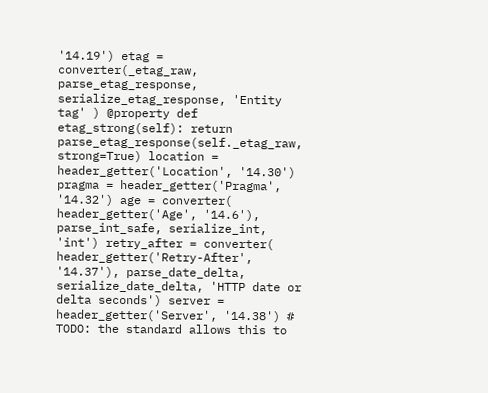'14.19') etag = converter(_etag_raw, parse_etag_response, serialize_etag_response, 'Entity tag' ) @property def etag_strong(self): return parse_etag_response(self._etag_raw, strong=True) location = header_getter('Location', '14.30') pragma = header_getter('Pragma', '14.32') age = converter( header_getter('Age', '14.6'), parse_int_safe, serialize_int, 'int') retry_after = converter( header_getter('Retry-After', '14.37'), parse_date_delta, serialize_date_delta, 'HTTP date or delta seconds') server = header_getter('Server', '14.38') # TODO: the standard allows this to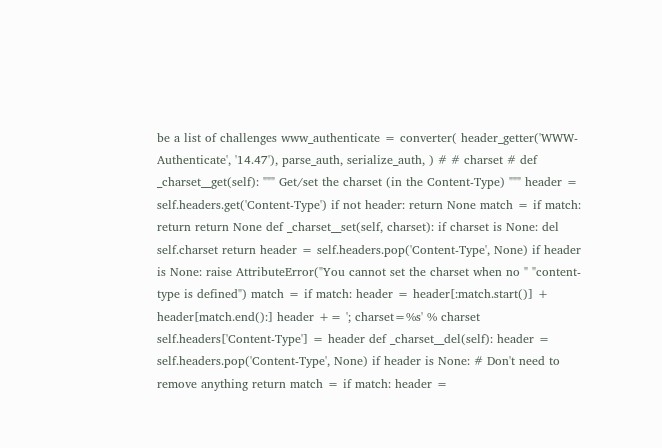be a list of challenges www_authenticate = converter( header_getter('WWW-Authenticate', '14.47'), parse_auth, serialize_auth, ) # # charset # def _charset__get(self): """ Get/set the charset (in the Content-Type) """ header = self.headers.get('Content-Type') if not header: return None match = if match: return return None def _charset__set(self, charset): if charset is None: del self.charset return header = self.headers.pop('Content-Type', None) if header is None: raise AttributeError("You cannot set the charset when no " "content-type is defined") match = if match: header = header[:match.start()] + header[match.end():] header += '; charset=%s' % charset self.headers['Content-Type'] = header def _charset__del(self): header = self.headers.pop('Content-Type', None) if header is None: # Don't need to remove anything return match = if match: header =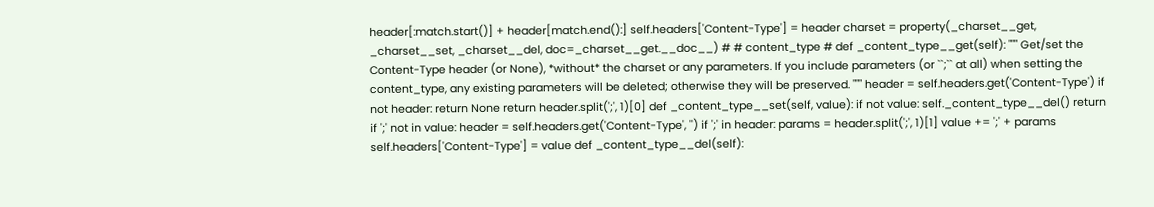header[:match.start()] + header[match.end():] self.headers['Content-Type'] = header charset = property(_charset__get, _charset__set, _charset__del, doc=_charset__get.__doc__) # # content_type # def _content_type__get(self): """ Get/set the Content-Type header (or None), *without* the charset or any parameters. If you include parameters (or ``;`` at all) when setting the content_type, any existing parameters will be deleted; otherwise they will be preserved. """ header = self.headers.get('Content-Type') if not header: return None return header.split(';', 1)[0] def _content_type__set(self, value): if not value: self._content_type__del() return if ';' not in value: header = self.headers.get('Content-Type', '') if ';' in header: params = header.split(';', 1)[1] value += ';' + params self.headers['Content-Type'] = value def _content_type__del(self):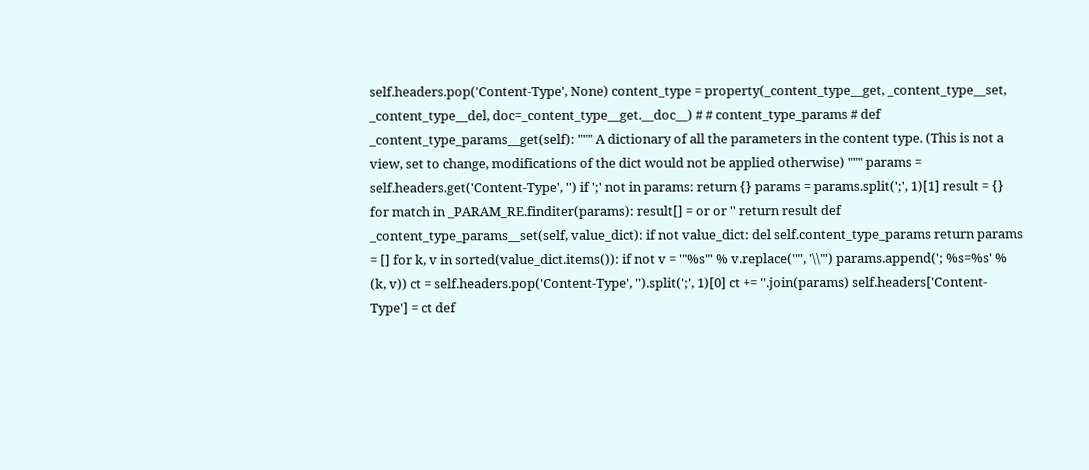self.headers.pop('Content-Type', None) content_type = property(_content_type__get, _content_type__set, _content_type__del, doc=_content_type__get.__doc__) # # content_type_params # def _content_type_params__get(self): """ A dictionary of all the parameters in the content type. (This is not a view, set to change, modifications of the dict would not be applied otherwise) """ params = self.headers.get('Content-Type', '') if ';' not in params: return {} params = params.split(';', 1)[1] result = {} for match in _PARAM_RE.finditer(params): result[] = or or '' return result def _content_type_params__set(self, value_dict): if not value_dict: del self.content_type_params return params = [] for k, v in sorted(value_dict.items()): if not v = '"%s"' % v.replace('"', '\\"') params.append('; %s=%s' % (k, v)) ct = self.headers.pop('Content-Type', '').split(';', 1)[0] ct += ''.join(params) self.headers['Content-Type'] = ct def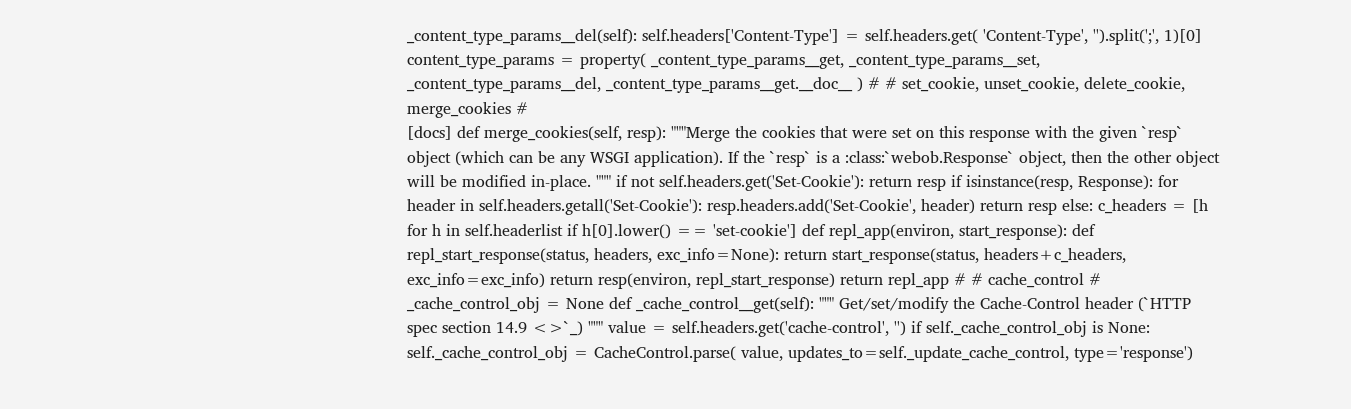_content_type_params__del(self): self.headers['Content-Type'] = self.headers.get( 'Content-Type', '').split(';', 1)[0] content_type_params = property( _content_type_params__get, _content_type_params__set, _content_type_params__del, _content_type_params__get.__doc__ ) # # set_cookie, unset_cookie, delete_cookie, merge_cookies #
[docs] def merge_cookies(self, resp): """Merge the cookies that were set on this response with the given `resp` object (which can be any WSGI application). If the `resp` is a :class:`webob.Response` object, then the other object will be modified in-place. """ if not self.headers.get('Set-Cookie'): return resp if isinstance(resp, Response): for header in self.headers.getall('Set-Cookie'): resp.headers.add('Set-Cookie', header) return resp else: c_headers = [h for h in self.headerlist if h[0].lower() == 'set-cookie'] def repl_app(environ, start_response): def repl_start_response(status, headers, exc_info=None): return start_response(status, headers+c_headers, exc_info=exc_info) return resp(environ, repl_start_response) return repl_app # # cache_control #
_cache_control_obj = None def _cache_control__get(self): """ Get/set/modify the Cache-Control header (`HTTP spec section 14.9 <>`_) """ value = self.headers.get('cache-control', '') if self._cache_control_obj is None: self._cache_control_obj = CacheControl.parse( value, updates_to=self._update_cache_control, type='response')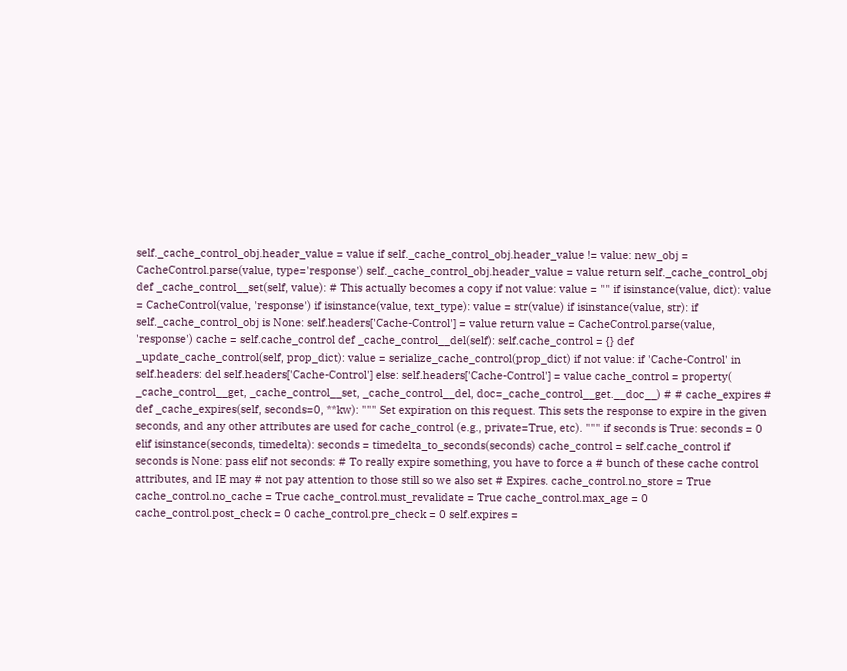self._cache_control_obj.header_value = value if self._cache_control_obj.header_value != value: new_obj = CacheControl.parse(value, type='response') self._cache_control_obj.header_value = value return self._cache_control_obj def _cache_control__set(self, value): # This actually becomes a copy if not value: value = "" if isinstance(value, dict): value = CacheControl(value, 'response') if isinstance(value, text_type): value = str(value) if isinstance(value, str): if self._cache_control_obj is None: self.headers['Cache-Control'] = value return value = CacheControl.parse(value, 'response') cache = self.cache_control def _cache_control__del(self): self.cache_control = {} def _update_cache_control(self, prop_dict): value = serialize_cache_control(prop_dict) if not value: if 'Cache-Control' in self.headers: del self.headers['Cache-Control'] else: self.headers['Cache-Control'] = value cache_control = property( _cache_control__get, _cache_control__set, _cache_control__del, doc=_cache_control__get.__doc__) # # cache_expires # def _cache_expires(self, seconds=0, **kw): """ Set expiration on this request. This sets the response to expire in the given seconds, and any other attributes are used for cache_control (e.g., private=True, etc). """ if seconds is True: seconds = 0 elif isinstance(seconds, timedelta): seconds = timedelta_to_seconds(seconds) cache_control = self.cache_control if seconds is None: pass elif not seconds: # To really expire something, you have to force a # bunch of these cache control attributes, and IE may # not pay attention to those still so we also set # Expires. cache_control.no_store = True cache_control.no_cache = True cache_control.must_revalidate = True cache_control.max_age = 0 cache_control.post_check = 0 cache_control.pre_check = 0 self.expires =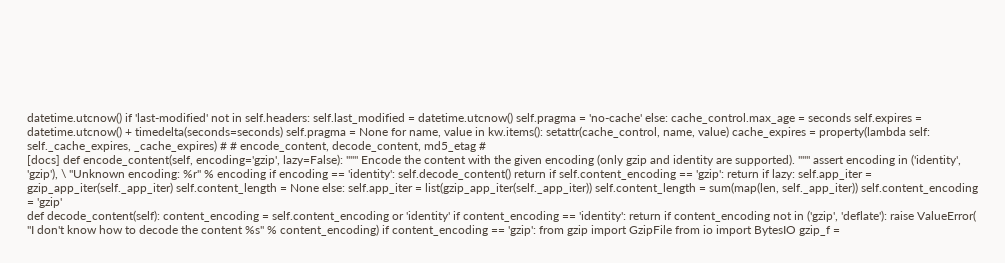datetime.utcnow() if 'last-modified' not in self.headers: self.last_modified = datetime.utcnow() self.pragma = 'no-cache' else: cache_control.max_age = seconds self.expires = datetime.utcnow() + timedelta(seconds=seconds) self.pragma = None for name, value in kw.items(): setattr(cache_control, name, value) cache_expires = property(lambda self: self._cache_expires, _cache_expires) # # encode_content, decode_content, md5_etag #
[docs] def encode_content(self, encoding='gzip', lazy=False): """ Encode the content with the given encoding (only gzip and identity are supported). """ assert encoding in ('identity', 'gzip'), \ "Unknown encoding: %r" % encoding if encoding == 'identity': self.decode_content() return if self.content_encoding == 'gzip': return if lazy: self.app_iter = gzip_app_iter(self._app_iter) self.content_length = None else: self.app_iter = list(gzip_app_iter(self._app_iter)) self.content_length = sum(map(len, self._app_iter)) self.content_encoding = 'gzip'
def decode_content(self): content_encoding = self.content_encoding or 'identity' if content_encoding == 'identity': return if content_encoding not in ('gzip', 'deflate'): raise ValueError( "I don't know how to decode the content %s" % content_encoding) if content_encoding == 'gzip': from gzip import GzipFile from io import BytesIO gzip_f =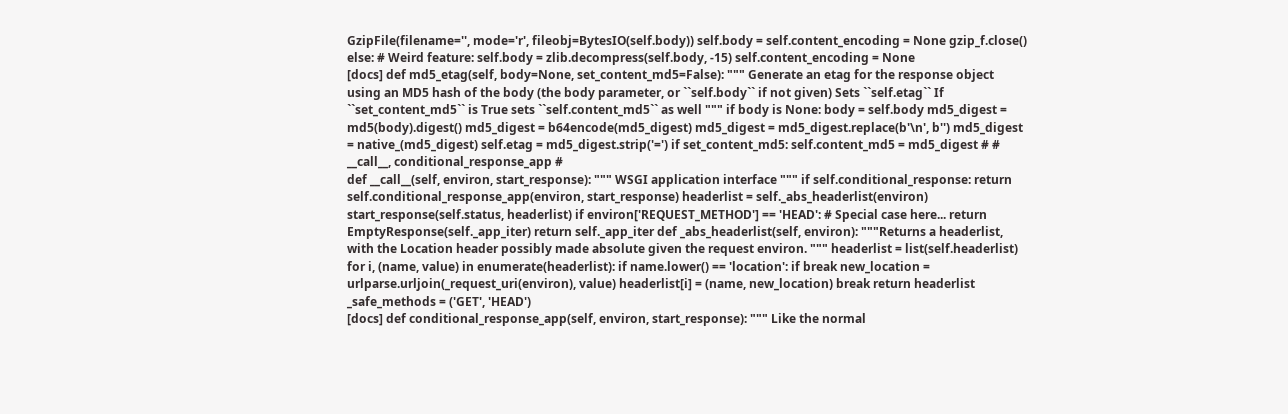GzipFile(filename='', mode='r', fileobj=BytesIO(self.body)) self.body = self.content_encoding = None gzip_f.close() else: # Weird feature: self.body = zlib.decompress(self.body, -15) self.content_encoding = None
[docs] def md5_etag(self, body=None, set_content_md5=False): """ Generate an etag for the response object using an MD5 hash of the body (the body parameter, or ``self.body`` if not given) Sets ``self.etag`` If ``set_content_md5`` is True sets ``self.content_md5`` as well """ if body is None: body = self.body md5_digest = md5(body).digest() md5_digest = b64encode(md5_digest) md5_digest = md5_digest.replace(b'\n', b'') md5_digest = native_(md5_digest) self.etag = md5_digest.strip('=') if set_content_md5: self.content_md5 = md5_digest # # __call__, conditional_response_app #
def __call__(self, environ, start_response): """ WSGI application interface """ if self.conditional_response: return self.conditional_response_app(environ, start_response) headerlist = self._abs_headerlist(environ) start_response(self.status, headerlist) if environ['REQUEST_METHOD'] == 'HEAD': # Special case here... return EmptyResponse(self._app_iter) return self._app_iter def _abs_headerlist(self, environ): """Returns a headerlist, with the Location header possibly made absolute given the request environ. """ headerlist = list(self.headerlist) for i, (name, value) in enumerate(headerlist): if name.lower() == 'location': if break new_location = urlparse.urljoin(_request_uri(environ), value) headerlist[i] = (name, new_location) break return headerlist _safe_methods = ('GET', 'HEAD')
[docs] def conditional_response_app(self, environ, start_response): """ Like the normal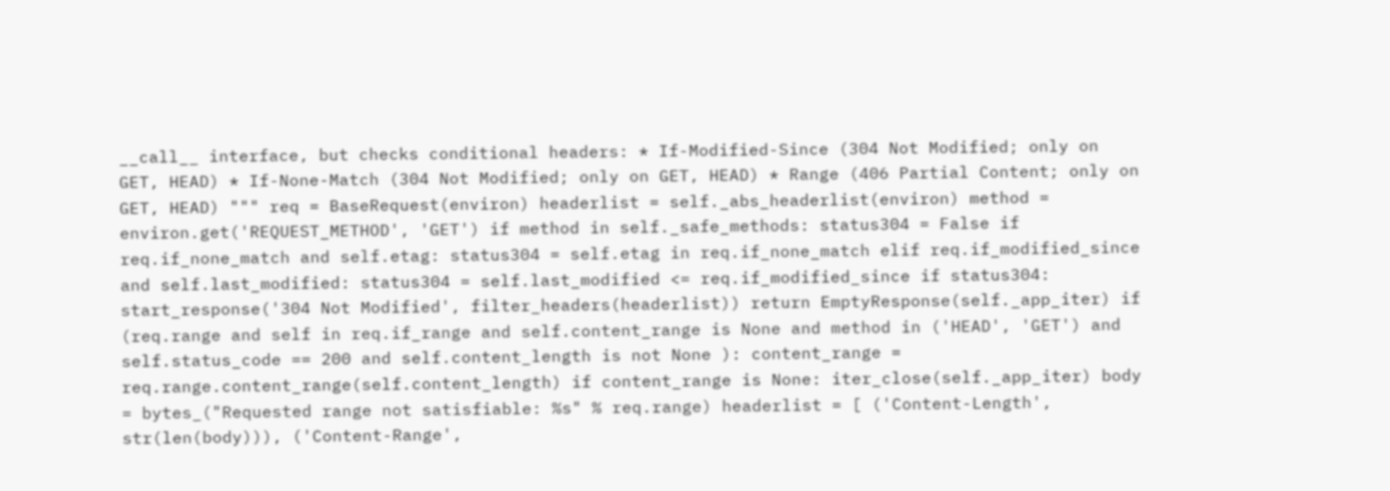__call__ interface, but checks conditional headers: * If-Modified-Since (304 Not Modified; only on GET, HEAD) * If-None-Match (304 Not Modified; only on GET, HEAD) * Range (406 Partial Content; only on GET, HEAD) """ req = BaseRequest(environ) headerlist = self._abs_headerlist(environ) method = environ.get('REQUEST_METHOD', 'GET') if method in self._safe_methods: status304 = False if req.if_none_match and self.etag: status304 = self.etag in req.if_none_match elif req.if_modified_since and self.last_modified: status304 = self.last_modified <= req.if_modified_since if status304: start_response('304 Not Modified', filter_headers(headerlist)) return EmptyResponse(self._app_iter) if (req.range and self in req.if_range and self.content_range is None and method in ('HEAD', 'GET') and self.status_code == 200 and self.content_length is not None ): content_range = req.range.content_range(self.content_length) if content_range is None: iter_close(self._app_iter) body = bytes_("Requested range not satisfiable: %s" % req.range) headerlist = [ ('Content-Length', str(len(body))), ('Content-Range',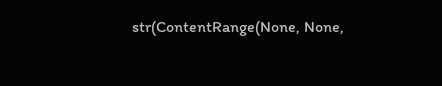str(ContentRange(None, None,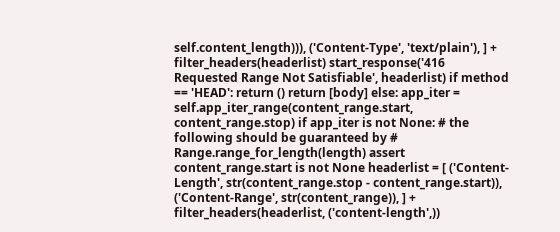self.content_length))), ('Content-Type', 'text/plain'), ] + filter_headers(headerlist) start_response('416 Requested Range Not Satisfiable', headerlist) if method == 'HEAD': return () return [body] else: app_iter = self.app_iter_range(content_range.start, content_range.stop) if app_iter is not None: # the following should be guaranteed by # Range.range_for_length(length) assert content_range.start is not None headerlist = [ ('Content-Length', str(content_range.stop - content_range.start)), ('Content-Range', str(content_range)), ] + filter_headers(headerlist, ('content-length',))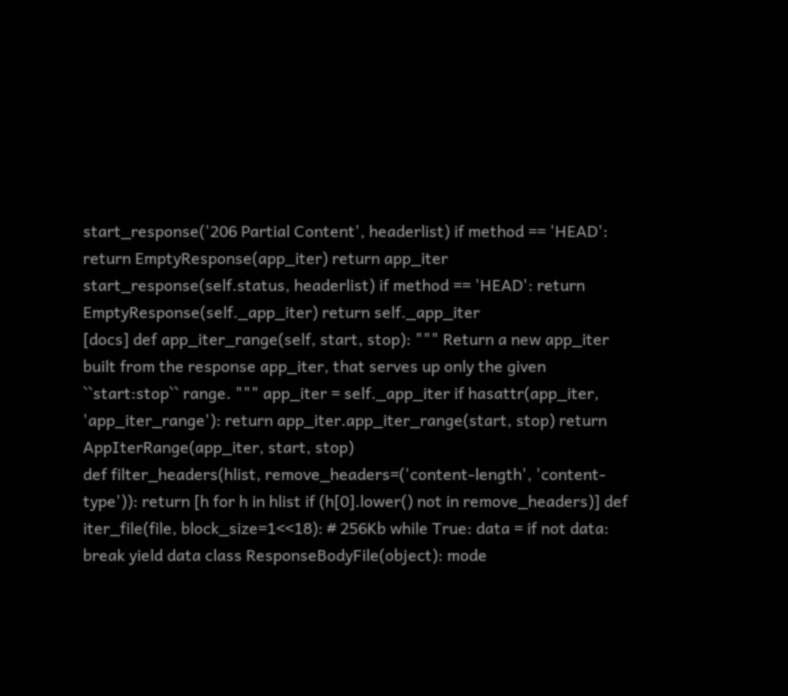start_response('206 Partial Content', headerlist) if method == 'HEAD': return EmptyResponse(app_iter) return app_iter start_response(self.status, headerlist) if method == 'HEAD': return EmptyResponse(self._app_iter) return self._app_iter
[docs] def app_iter_range(self, start, stop): """ Return a new app_iter built from the response app_iter, that serves up only the given ``start:stop`` range. """ app_iter = self._app_iter if hasattr(app_iter, 'app_iter_range'): return app_iter.app_iter_range(start, stop) return AppIterRange(app_iter, start, stop)
def filter_headers(hlist, remove_headers=('content-length', 'content-type')): return [h for h in hlist if (h[0].lower() not in remove_headers)] def iter_file(file, block_size=1<<18): # 256Kb while True: data = if not data: break yield data class ResponseBodyFile(object): mode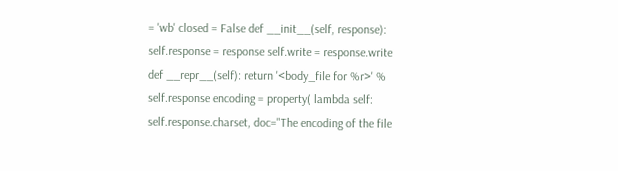= 'wb' closed = False def __init__(self, response): self.response = response self.write = response.write def __repr__(self): return '<body_file for %r>' % self.response encoding = property( lambda self: self.response.charset, doc="The encoding of the file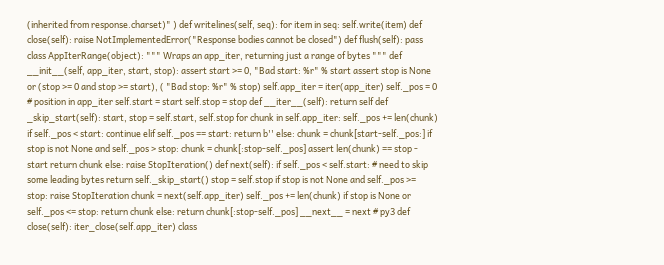(inherited from response.charset)" ) def writelines(self, seq): for item in seq: self.write(item) def close(self): raise NotImplementedError("Response bodies cannot be closed") def flush(self): pass class AppIterRange(object): """ Wraps an app_iter, returning just a range of bytes """ def __init__(self, app_iter, start, stop): assert start >= 0, "Bad start: %r" % start assert stop is None or (stop >= 0 and stop >= start), ( "Bad stop: %r" % stop) self.app_iter = iter(app_iter) self._pos = 0 # position in app_iter self.start = start self.stop = stop def __iter__(self): return self def _skip_start(self): start, stop = self.start, self.stop for chunk in self.app_iter: self._pos += len(chunk) if self._pos < start: continue elif self._pos == start: return b'' else: chunk = chunk[start-self._pos:] if stop is not None and self._pos > stop: chunk = chunk[:stop-self._pos] assert len(chunk) == stop - start return chunk else: raise StopIteration() def next(self): if self._pos < self.start: # need to skip some leading bytes return self._skip_start() stop = self.stop if stop is not None and self._pos >= stop: raise StopIteration chunk = next(self.app_iter) self._pos += len(chunk) if stop is None or self._pos <= stop: return chunk else: return chunk[:stop-self._pos] __next__ = next # py3 def close(self): iter_close(self.app_iter) class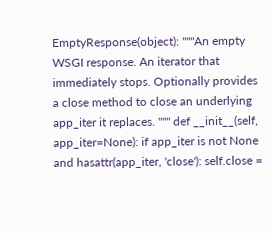EmptyResponse(object): """An empty WSGI response. An iterator that immediately stops. Optionally provides a close method to close an underlying app_iter it replaces. """ def __init__(self, app_iter=None): if app_iter is not None and hasattr(app_iter, 'close'): self.close =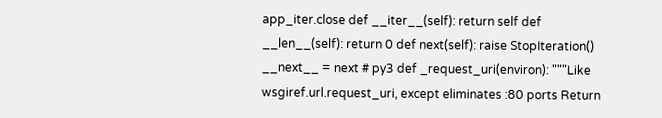app_iter.close def __iter__(self): return self def __len__(self): return 0 def next(self): raise StopIteration() __next__ = next # py3 def _request_uri(environ): """Like wsgiref.url.request_uri, except eliminates :80 ports Return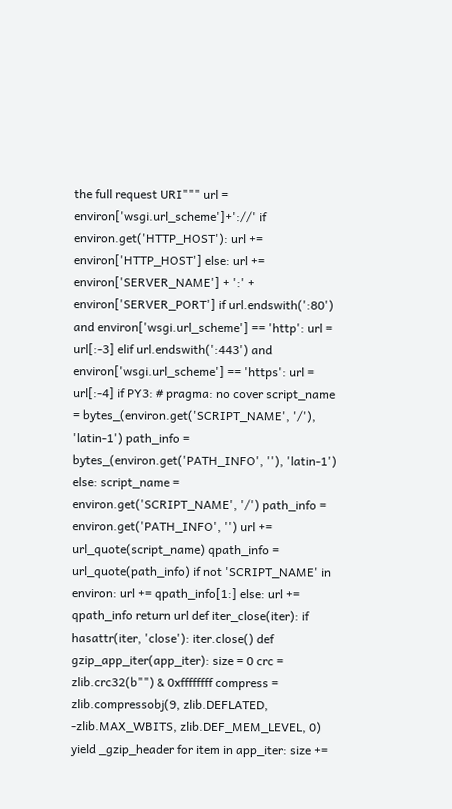the full request URI""" url = environ['wsgi.url_scheme']+'://' if environ.get('HTTP_HOST'): url += environ['HTTP_HOST'] else: url += environ['SERVER_NAME'] + ':' + environ['SERVER_PORT'] if url.endswith(':80') and environ['wsgi.url_scheme'] == 'http': url = url[:-3] elif url.endswith(':443') and environ['wsgi.url_scheme'] == 'https': url = url[:-4] if PY3: # pragma: no cover script_name = bytes_(environ.get('SCRIPT_NAME', '/'), 'latin-1') path_info = bytes_(environ.get('PATH_INFO', ''), 'latin-1') else: script_name = environ.get('SCRIPT_NAME', '/') path_info = environ.get('PATH_INFO', '') url += url_quote(script_name) qpath_info = url_quote(path_info) if not 'SCRIPT_NAME' in environ: url += qpath_info[1:] else: url += qpath_info return url def iter_close(iter): if hasattr(iter, 'close'): iter.close() def gzip_app_iter(app_iter): size = 0 crc = zlib.crc32(b"") & 0xffffffff compress = zlib.compressobj(9, zlib.DEFLATED, -zlib.MAX_WBITS, zlib.DEF_MEM_LEVEL, 0) yield _gzip_header for item in app_iter: size +=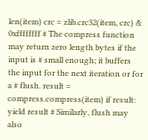len(item) crc = zlib.crc32(item, crc) & 0xffffffff # The compress function may return zero length bytes if the input is # small enough; it buffers the input for the next iteration or for a # flush. result = compress.compress(item) if result: yield result # Similarly, flush may also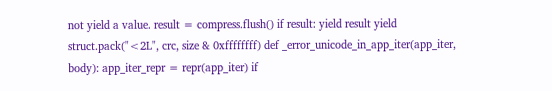not yield a value. result = compress.flush() if result: yield result yield struct.pack("<2L", crc, size & 0xffffffff) def _error_unicode_in_app_iter(app_iter, body): app_iter_repr = repr(app_iter) if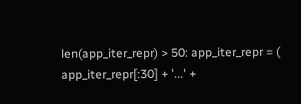len(app_iter_repr) > 50: app_iter_repr = ( app_iter_repr[:30] + '...' +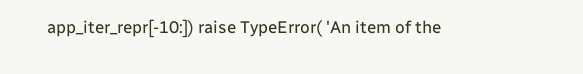app_iter_repr[-10:]) raise TypeError( 'An item of the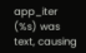app_iter (%s) was text, causing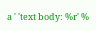a ' 'text body: %r' %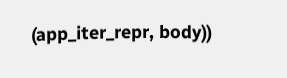(app_iter_repr, body))